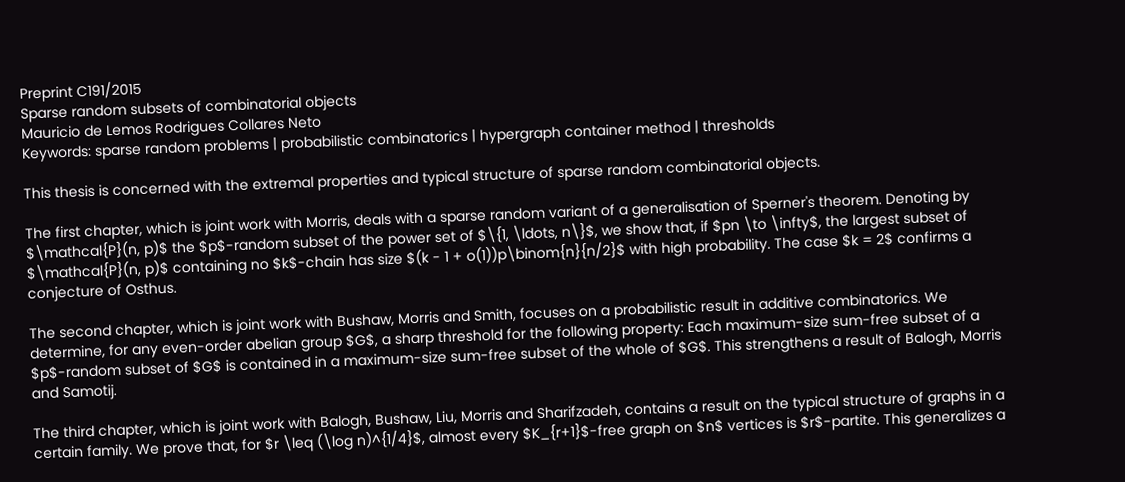Preprint C191/2015
Sparse random subsets of combinatorial objects
Mauricio de Lemos Rodrigues Collares Neto
Keywords: sparse random problems | probabilistic combinatorics | hypergraph container method | thresholds

This thesis is concerned with the extremal properties and typical structure of sparse random combinatorial objects.

The first chapter, which is joint work with Morris, deals with a sparse random variant of a generalisation of Sperner's theorem. Denoting by $\mathcal{P}(n, p)$ the $p$-random subset of the power set of $\{1, \ldots, n\}$, we show that, if $pn \to \infty$, the largest subset of $\mathcal{P}(n, p)$ containing no $k$-chain has size $(k - 1 + o(1))p\binom{n}{n/2}$ with high probability. The case $k = 2$ confirms a conjecture of Osthus.

The second chapter, which is joint work with Bushaw, Morris and Smith, focuses on a probabilistic result in additive combinatorics. We determine, for any even-order abelian group $G$, a sharp threshold for the following property: Each maximum-size sum-free subset of a $p$-random subset of $G$ is contained in a maximum-size sum-free subset of the whole of $G$. This strengthens a result of Balogh, Morris and Samotij.

The third chapter, which is joint work with Balogh, Bushaw, Liu, Morris and Sharifzadeh, contains a result on the typical structure of graphs in a certain family. We prove that, for $r \leq (\log n)^{1/4}$, almost every $K_{r+1}$-free graph on $n$ vertices is $r$-partite. This generalizes a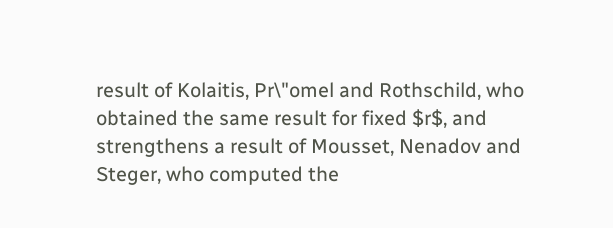result of Kolaitis, Pr\"omel and Rothschild, who obtained the same result for fixed $r$, and strengthens a result of Mousset, Nenadov and Steger, who computed the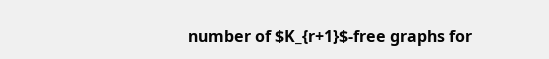number of $K_{r+1}$-free graphs for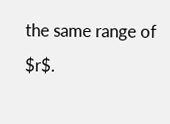the same range of $r$.